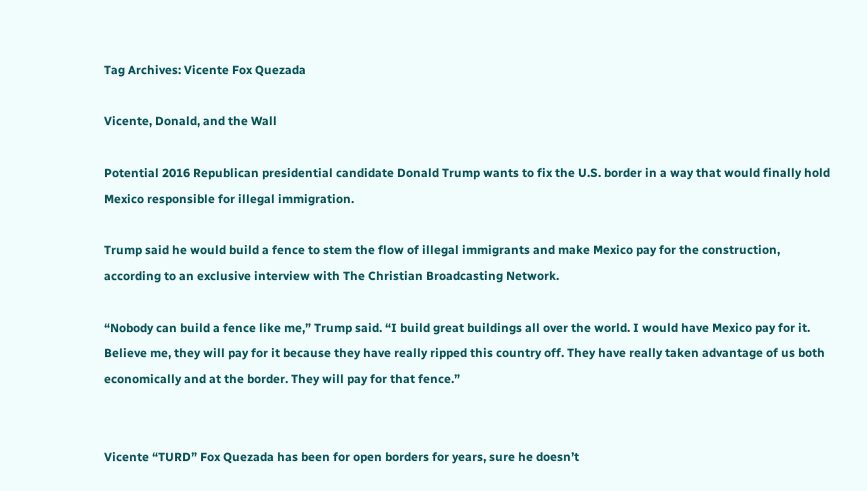Tag Archives: Vicente Fox Quezada

Vicente, Donald, and the Wall

Potential 2016 Republican presidential candidate Donald Trump wants to fix the U.S. border in a way that would finally hold Mexico responsible for illegal immigration.

Trump said he would build a fence to stem the flow of illegal immigrants and make Mexico pay for the construction, according to an exclusive interview with The Christian Broadcasting Network.

“Nobody can build a fence like me,” Trump said. “I build great buildings all over the world. I would have Mexico pay for it. Believe me, they will pay for it because they have really ripped this country off. They have really taken advantage of us both economically and at the border. They will pay for that fence.”


Vicente “TURD” Fox Quezada has been for open borders for years, sure he doesn’t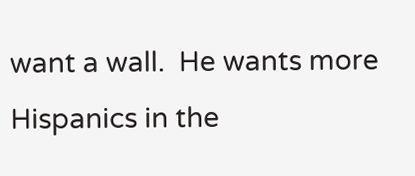want a wall.  He wants more Hispanics in the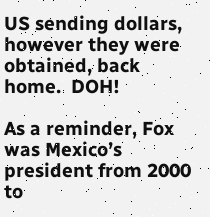US sending dollars, however they were obtained, back home.  DOH!

As a reminder, Fox was Mexico’s president from 2000 to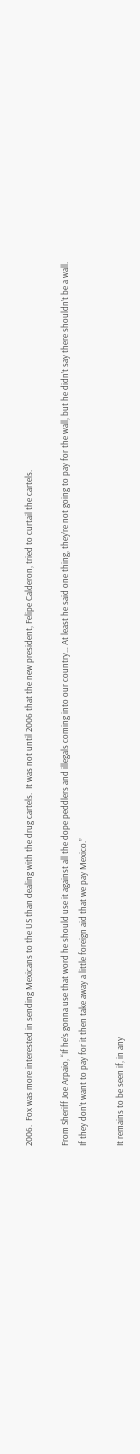2006.  Fox was more interested in sending Mexicans to the US than dealing with the drug cartels.  It was not until 2006 that the new president, Felipe Calderon, tried to curtail the cartels.

From Sheriff Joe Arpaio, “If he’s gonna use that word he should use it against all the dope peddlers and illegals coming into our country… At least he said one thing, they’re not going to pay for the wall, but he didn’t say there shouldn’t be a wall. If they don’t want to pay for it then take away a little foreign aid that we pay Mexico.”

It remains to be seen if, in any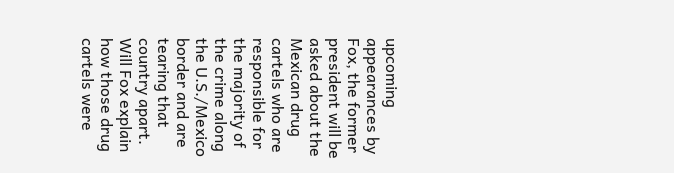upcoming appearances by Fox, the former president will be asked about the Mexican drug cartels who are responsible for the majority of the crime along the U.S./Mexico border and are tearing that country apart. Will Fox explain how those drug cartels were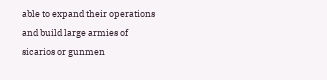able to expand their operations and build large armies of sicarios or gunmen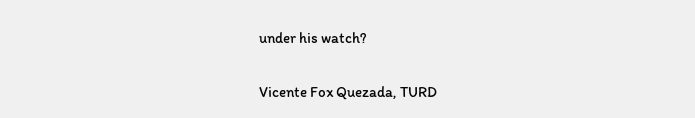under his watch?

Vicente Fox Quezada, TURD